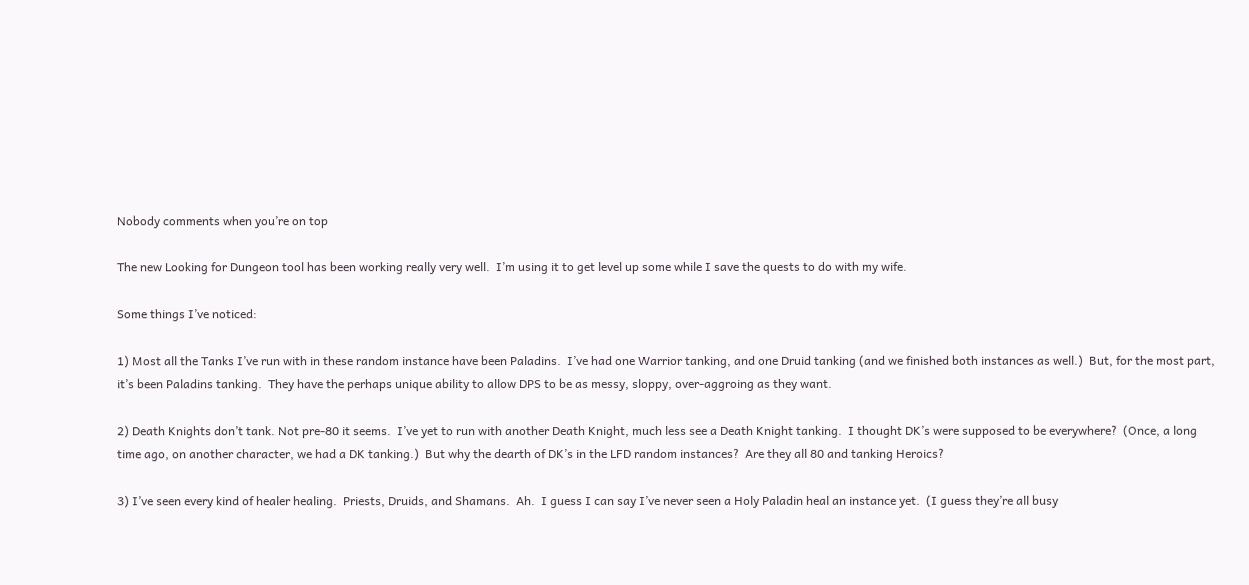Nobody comments when you’re on top

The new Looking for Dungeon tool has been working really very well.  I’m using it to get level up some while I save the quests to do with my wife.

Some things I’ve noticed:

1) Most all the Tanks I’ve run with in these random instance have been Paladins.  I’ve had one Warrior tanking, and one Druid tanking (and we finished both instances as well.)  But, for the most part, it’s been Paladins tanking.  They have the perhaps unique ability to allow DPS to be as messy, sloppy, over-aggroing as they want.

2) Death Knights don’t tank. Not pre-80 it seems.  I’ve yet to run with another Death Knight, much less see a Death Knight tanking.  I thought DK’s were supposed to be everywhere?  (Once, a long time ago, on another character, we had a DK tanking.)  But why the dearth of DK’s in the LFD random instances?  Are they all 80 and tanking Heroics?

3) I’ve seen every kind of healer healing.  Priests, Druids, and Shamans.  Ah.  I guess I can say I’ve never seen a Holy Paladin heal an instance yet.  (I guess they’re all busy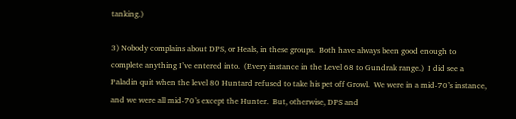tanking.)

3) Nobody complains about DPS, or Heals, in these groups.  Both have always been good enough to complete anything I’ve entered into.  (Every instance in the Level 68 to Gundrak range.)  I did see a Paladin quit when the level 80 Huntard refused to take his pet off Growl.  We were in a mid-70’s instance, and we were all mid-70’s except the Hunter.  But, otherwise, DPS and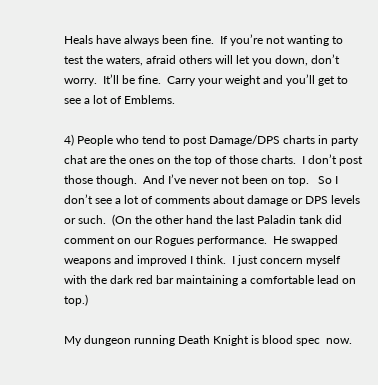Heals have always been fine.  If you’re not wanting to test the waters, afraid others will let you down, don’t worry.  It’ll be fine.  Carry your weight and you’ll get to see a lot of Emblems.

4) People who tend to post Damage/DPS charts in party chat are the ones on the top of those charts.  I don’t post those though.  And I’ve never not been on top.   So I don’t see a lot of comments about damage or DPS levels or such.  (On the other hand the last Paladin tank did comment on our Rogues performance.  He swapped weapons and improved I think.  I just concern myself with the dark red bar maintaining a comfortable lead on top.)

My dungeon running Death Knight is blood spec  now.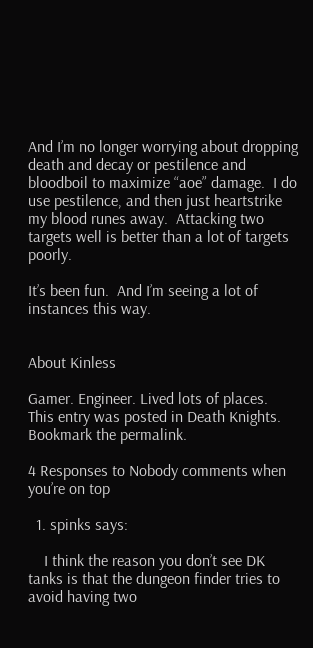And I’m no longer worrying about dropping death and decay or pestilence and bloodboil to maximize “aoe” damage.  I do use pestilence, and then just heartstrike my blood runes away.  Attacking two targets well is better than a lot of targets poorly.

It’s been fun.  And I’m seeing a lot of instances this way.


About Kinless

Gamer. Engineer. Lived lots of places.
This entry was posted in Death Knights. Bookmark the permalink.

4 Responses to Nobody comments when you’re on top

  1. spinks says:

    I think the reason you don’t see DK tanks is that the dungeon finder tries to avoid having two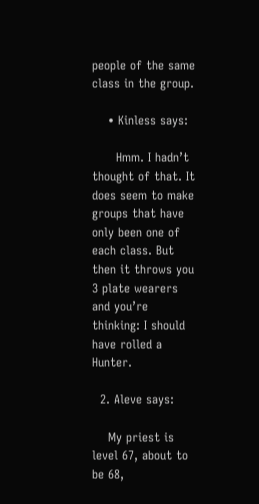people of the same class in the group.

    • Kinless says:

      Hmm. I hadn’t thought of that. It does seem to make groups that have only been one of each class. But then it throws you 3 plate wearers and you’re thinking: I should have rolled a Hunter.

  2. Aleve says:

    My priest is level 67, about to be 68,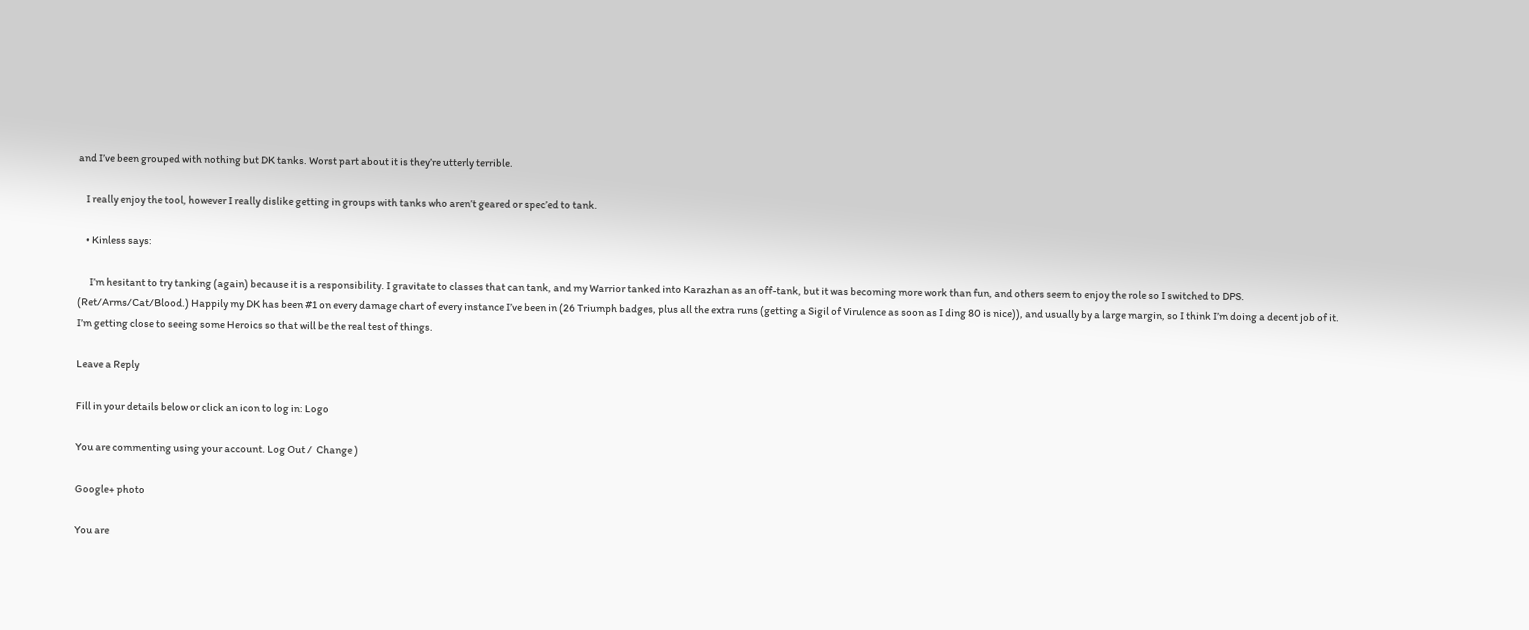and I’ve been grouped with nothing but DK tanks. Worst part about it is they’re utterly terrible.

    I really enjoy the tool, however I really dislike getting in groups with tanks who aren’t geared or spec’ed to tank.

    • Kinless says:

      I’m hesitant to try tanking (again) because it is a responsibility. I gravitate to classes that can tank, and my Warrior tanked into Karazhan as an off-tank, but it was becoming more work than fun, and others seem to enjoy the role so I switched to DPS. (Ret/Arms/Cat/Blood.) Happily my DK has been #1 on every damage chart of every instance I’ve been in (26 Triumph badges, plus all the extra runs (getting a Sigil of Virulence as soon as I ding 80 is nice)), and usually by a large margin, so I think I’m doing a decent job of it. I’m getting close to seeing some Heroics so that will be the real test of things.

Leave a Reply

Fill in your details below or click an icon to log in: Logo

You are commenting using your account. Log Out /  Change )

Google+ photo

You are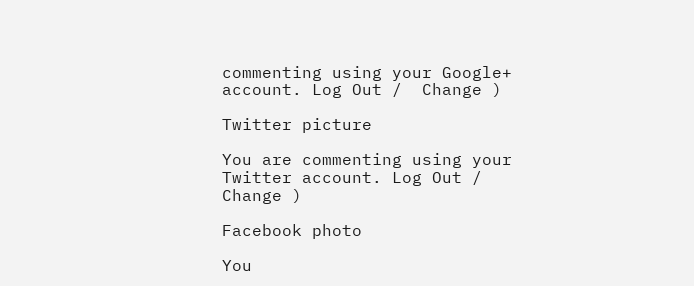commenting using your Google+ account. Log Out /  Change )

Twitter picture

You are commenting using your Twitter account. Log Out /  Change )

Facebook photo

You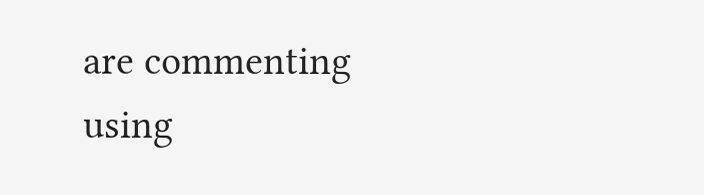are commenting using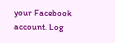your Facebook account. Log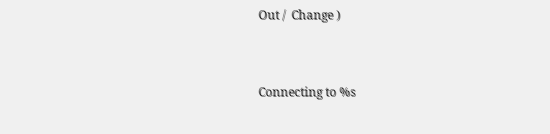Out /  Change )


Connecting to %s